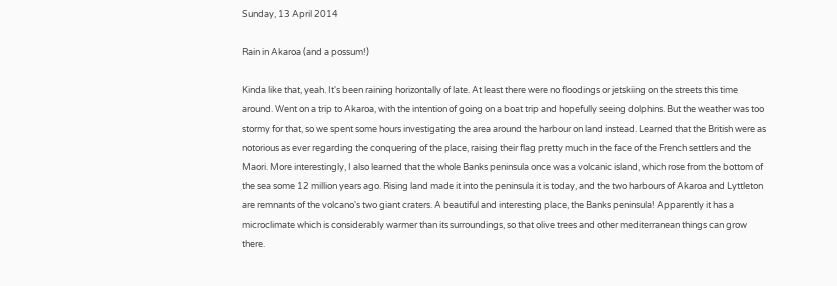Sunday, 13 April 2014

Rain in Akaroa (and a possum!)

Kinda like that, yeah. It's been raining horizontally of late. At least there were no floodings or jetskiing on the streets this time around. Went on a trip to Akaroa, with the intention of going on a boat trip and hopefully seeing dolphins. But the weather was too stormy for that, so we spent some hours investigating the area around the harbour on land instead. Learned that the British were as notorious as ever regarding the conquering of the place, raising their flag pretty much in the face of the French settlers and the Maori. More interestingly, I also learned that the whole Banks peninsula once was a volcanic island, which rose from the bottom of the sea some 12 million years ago. Rising land made it into the peninsula it is today, and the two harbours of Akaroa and Lyttleton are remnants of the volcano's two giant craters. A beautiful and interesting place, the Banks peninsula! Apparently it has a microclimate which is considerably warmer than its surroundings, so that olive trees and other mediterranean things can grow there.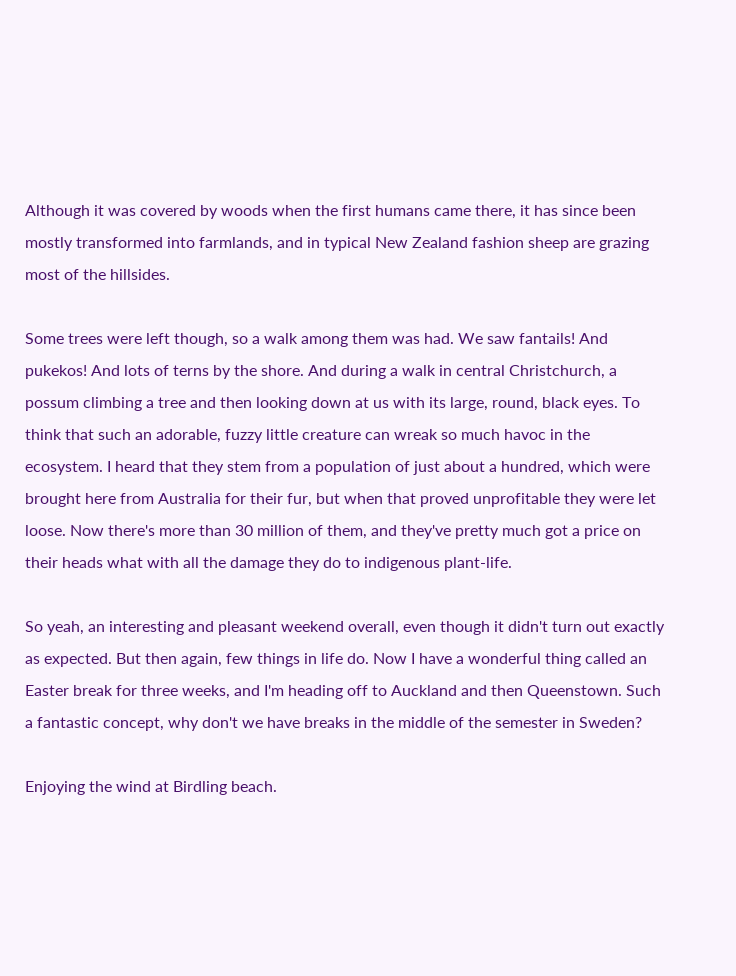Although it was covered by woods when the first humans came there, it has since been mostly transformed into farmlands, and in typical New Zealand fashion sheep are grazing most of the hillsides.

Some trees were left though, so a walk among them was had. We saw fantails! And pukekos! And lots of terns by the shore. And during a walk in central Christchurch, a possum climbing a tree and then looking down at us with its large, round, black eyes. To think that such an adorable, fuzzy little creature can wreak so much havoc in the ecosystem. I heard that they stem from a population of just about a hundred, which were brought here from Australia for their fur, but when that proved unprofitable they were let loose. Now there's more than 30 million of them, and they've pretty much got a price on their heads what with all the damage they do to indigenous plant-life.

So yeah, an interesting and pleasant weekend overall, even though it didn't turn out exactly as expected. But then again, few things in life do. Now I have a wonderful thing called an Easter break for three weeks, and I'm heading off to Auckland and then Queenstown. Such a fantastic concept, why don't we have breaks in the middle of the semester in Sweden?

Enjoying the wind at Birdling beach.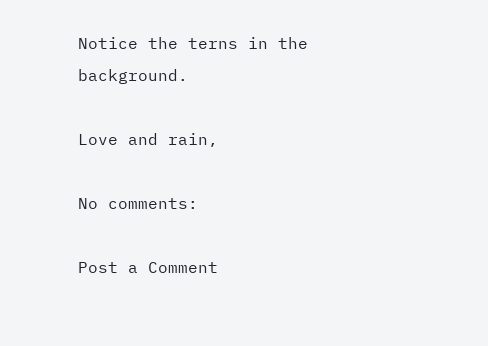Notice the terns in the background.

Love and rain,

No comments:

Post a Comment